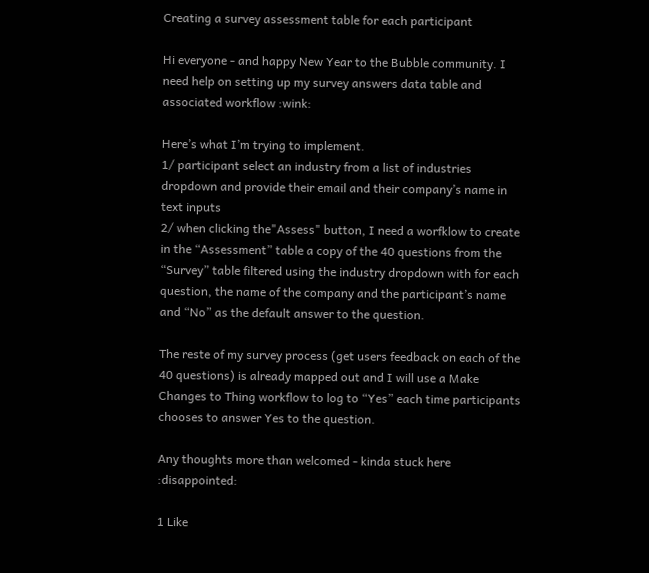Creating a survey assessment table for each participant

Hi everyone - and happy New Year to the Bubble community. I need help on setting up my survey answers data table and associated workflow :wink:

Here’s what I’m trying to implement.
1/ participant select an industry from a list of industries dropdown and provide their email and their company’s name in text inputs
2/ when clicking the"Assess" button, I need a worfklow to create in the “Assessment” table a copy of the 40 questions from the “Survey” table filtered using the industry dropdown with for each question, the name of the company and the participant’s name and “No” as the default answer to the question.

The reste of my survey process (get users feedback on each of the 40 questions) is already mapped out and I will use a Make Changes to Thing workflow to log to “Yes” each time participants chooses to answer Yes to the question.

Any thoughts more than welcomed - kinda stuck here :disappointed:

1 Like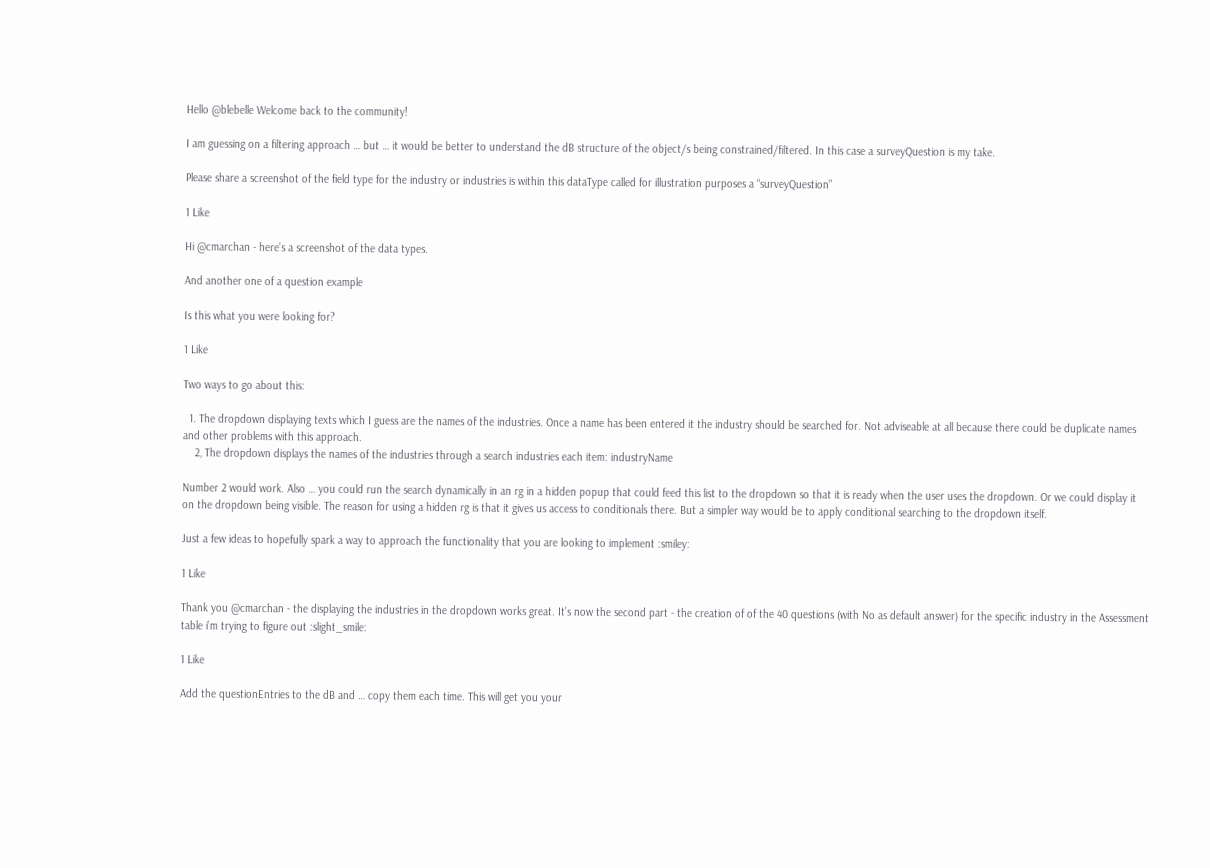Hello @blebelle Welcome back to the community!

I am guessing on a filtering approach … but … it would be better to understand the dB structure of the object/s being constrained/filtered. In this case a surveyQuestion is my take.

Please share a screenshot of the field type for the industry or industries is within this dataType called for illustration purposes a “surveyQuestion”

1 Like

Hi @cmarchan - here’s a screenshot of the data types.

And another one of a question example

Is this what you were looking for?

1 Like

Two ways to go about this:

  1. The dropdown displaying texts which I guess are the names of the industries. Once a name has been entered it the industry should be searched for. Not adviseable at all because there could be duplicate names and other problems with this approach.
    2, The dropdown displays the names of the industries through a search industries each item: industryName

Number 2 would work. Also … you could run the search dynamically in an rg in a hidden popup that could feed this list to the dropdown so that it is ready when the user uses the dropdown. Or we could display it on the dropdown being visible. The reason for using a hidden rg is that it gives us access to conditionals there. But a simpler way would be to apply conditional searching to the dropdown itself.

Just a few ideas to hopefully spark a way to approach the functionality that you are looking to implement :smiley:

1 Like

Thank you @cmarchan - the displaying the industries in the dropdown works great. It’s now the second part - the creation of of the 40 questions (with No as default answer) for the specific industry in the Assessment table i’m trying to figure out :slight_smile:

1 Like

Add the questionEntries to the dB and … copy them each time. This will get you your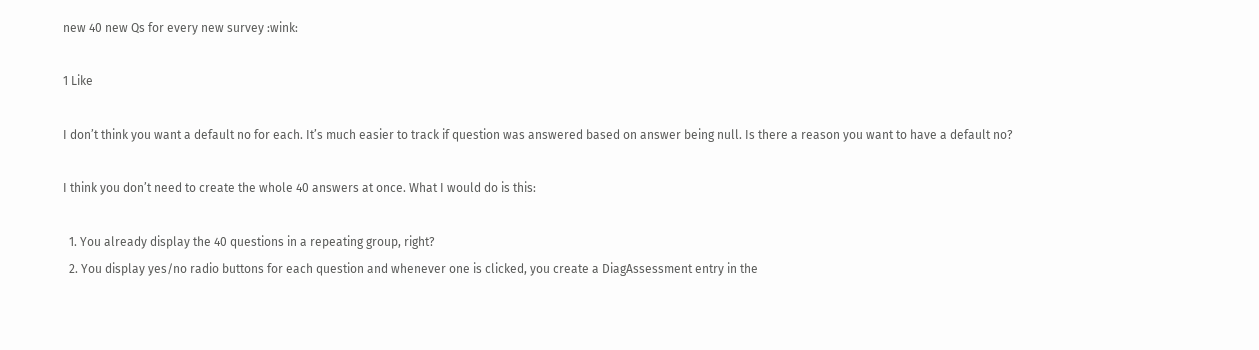new 40 new Qs for every new survey :wink:

1 Like

I don’t think you want a default no for each. It’s much easier to track if question was answered based on answer being null. Is there a reason you want to have a default no?

I think you don’t need to create the whole 40 answers at once. What I would do is this:

  1. You already display the 40 questions in a repeating group, right?
  2. You display yes/no radio buttons for each question and whenever one is clicked, you create a DiagAssessment entry in the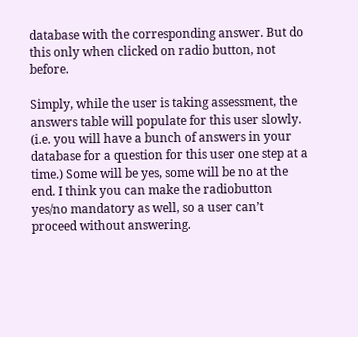database with the corresponding answer. But do this only when clicked on radio button, not before.

Simply, while the user is taking assessment, the answers table will populate for this user slowly. (i.e. you will have a bunch of answers in your database for a question for this user one step at a time.) Some will be yes, some will be no at the end. I think you can make the radiobutton yes/no mandatory as well, so a user can’t proceed without answering.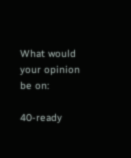What would your opinion be on:

40-ready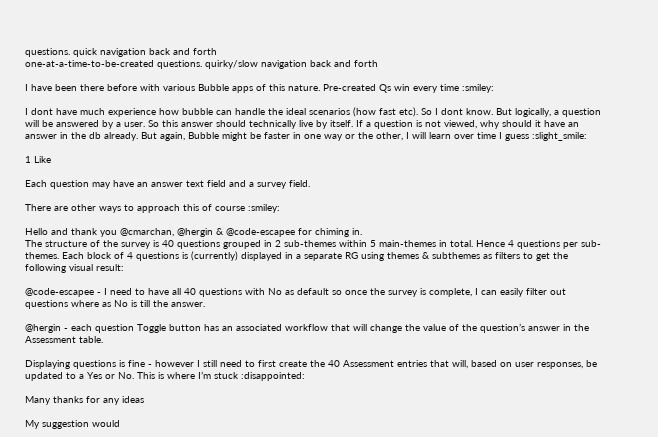questions. quick navigation back and forth
one-at-a-time-to-be-created questions. quirky/slow navigation back and forth

I have been there before with various Bubble apps of this nature. Pre-created Qs win every time :smiley:

I dont have much experience how bubble can handle the ideal scenarios (how fast etc). So I dont know. But logically, a question will be answered by a user. So this answer should technically live by itself. If a question is not viewed, why should it have an answer in the db already. But again, Bubble might be faster in one way or the other, I will learn over time I guess :slight_smile:

1 Like

Each question may have an answer text field and a survey field.

There are other ways to approach this of course :smiley:

Hello and thank you @cmarchan, @hergin & @code-escapee for chiming in.
The structure of the survey is 40 questions grouped in 2 sub-themes within 5 main-themes in total. Hence 4 questions per sub-themes. Each block of 4 questions is (currently) displayed in a separate RG using themes & subthemes as filters to get the following visual result:

@code-escapee - I need to have all 40 questions with No as default so once the survey is complete, I can easily filter out questions where as No is till the answer.

@hergin - each question Toggle button has an associated workflow that will change the value of the question’s answer in the Assessment table.

Displaying questions is fine - however I still need to first create the 40 Assessment entries that will, based on user responses, be updated to a Yes or No. This is where I’m stuck :disappointed:

Many thanks for any ideas

My suggestion would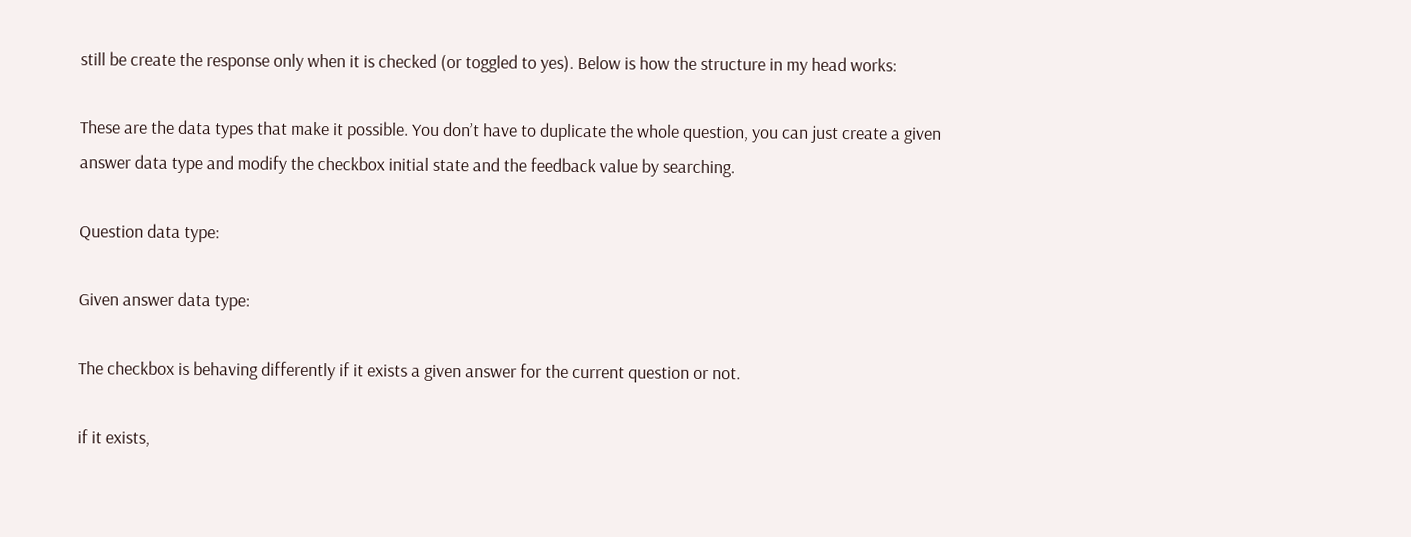still be create the response only when it is checked (or toggled to yes). Below is how the structure in my head works:

These are the data types that make it possible. You don’t have to duplicate the whole question, you can just create a given answer data type and modify the checkbox initial state and the feedback value by searching.

Question data type:

Given answer data type:

The checkbox is behaving differently if it exists a given answer for the current question or not.

if it exists,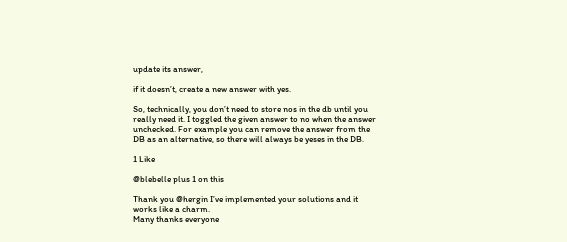update its answer,

if it doesn’t, create a new answer with yes.

So, technically, you don’t need to store nos in the db until you really need it. I toggled the given answer to no when the answer unchecked. For example you can remove the answer from the DB as an alternative, so there will always be yeses in the DB.

1 Like

@blebelle plus 1 on this

Thank you @hergin I’ve implemented your solutions and it works like a charm.
Many thanks everyone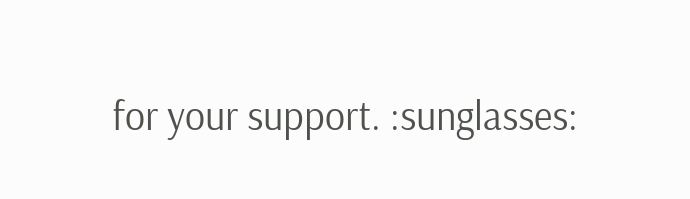for your support. :sunglasses: